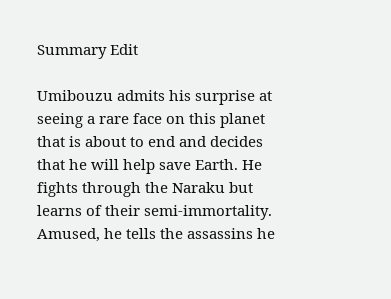Summary Edit

Umibouzu admits his surprise at seeing a rare face on this planet that is about to end and decides that he will help save Earth. He fights through the Naraku but learns of their semi-immortality. Amused, he tells the assassins he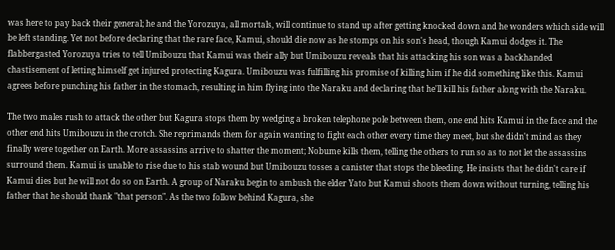was here to pay back their general; he and the Yorozuya, all mortals, will continue to stand up after getting knocked down and he wonders which side will be left standing. Yet not before declaring that the rare face, Kamui, should die now as he stomps on his son's head, though Kamui dodges it. The flabbergasted Yorozuya tries to tell Umibouzu that Kamui was their ally but Umibouzu reveals that his attacking his son was a backhanded chastisement of letting himself get injured protecting Kagura. Umibouzu was fulfilling his promise of killing him if he did something like this. Kamui agrees before punching his father in the stomach, resulting in him flying into the Naraku and declaring that he'll kill his father along with the Naraku.

The two males rush to attack the other but Kagura stops them by wedging a broken telephone pole between them, one end hits Kamui in the face and the other end hits Umibouzu in the crotch. She reprimands them for again wanting to fight each other every time they meet, but she didn't mind as they finally were together on Earth. More assassins arrive to shatter the moment; Nobume kills them, telling the others to run so as to not let the assassins surround them. Kamui is unable to rise due to his stab wound but Umibouzu tosses a canister that stops the bleeding. He insists that he didn't care if Kamui dies but he will not do so on Earth. A group of Naraku begin to ambush the elder Yato but Kamui shoots them down without turning, telling his father that he should thank "that person". As the two follow behind Kagura, she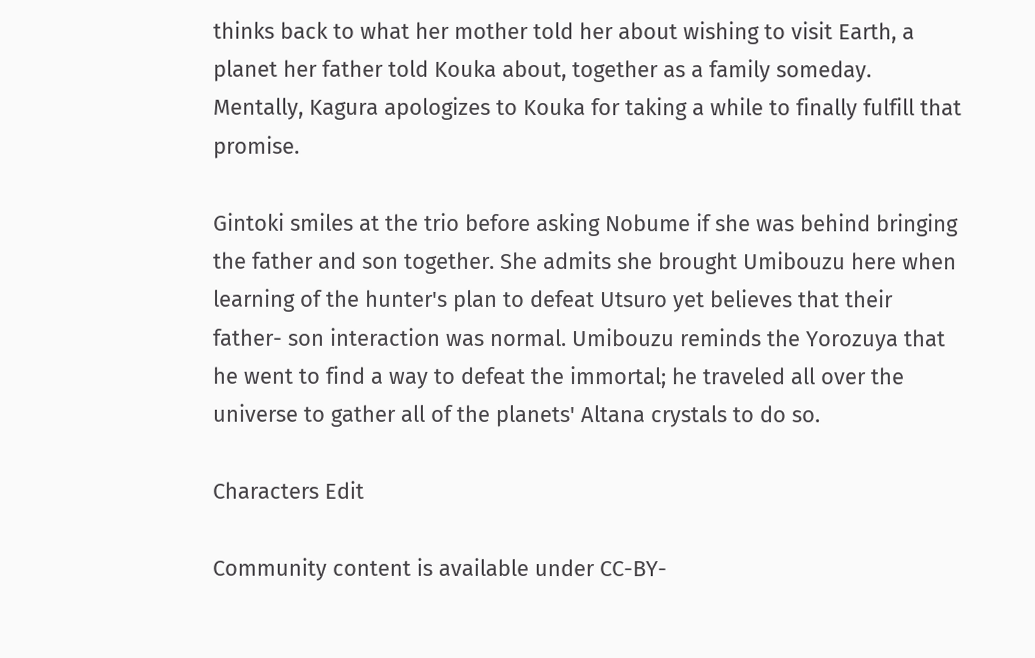thinks back to what her mother told her about wishing to visit Earth, a planet her father told Kouka about, together as a family someday. Mentally, Kagura apologizes to Kouka for taking a while to finally fulfill that promise.

Gintoki smiles at the trio before asking Nobume if she was behind bringing the father and son together. She admits she brought Umibouzu here when learning of the hunter's plan to defeat Utsuro yet believes that their father- son interaction was normal. Umibouzu reminds the Yorozuya that he went to find a way to defeat the immortal; he traveled all over the universe to gather all of the planets' Altana crystals to do so.

Characters Edit

Community content is available under CC-BY-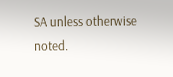SA unless otherwise noted.